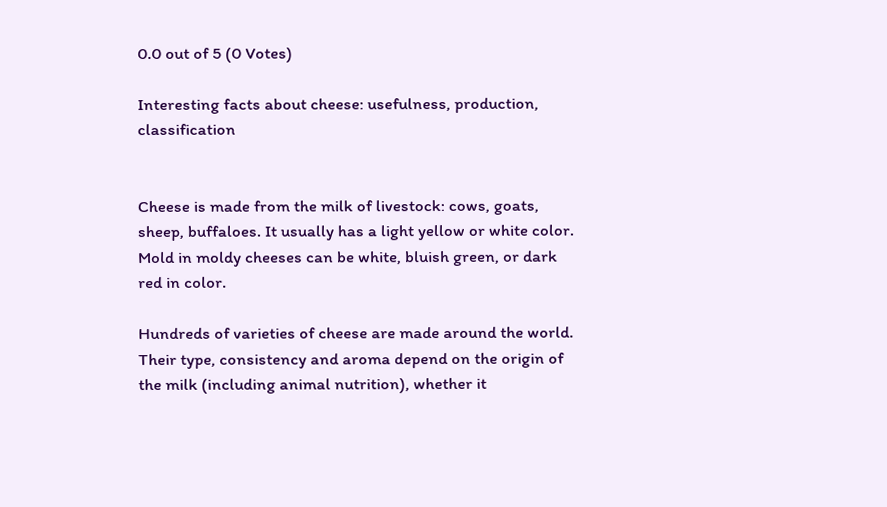0.0 out of 5 (0 Votes)

Interesting facts about cheese: usefulness, production, classification


Cheese is made from the milk of livestock: cows, goats, sheep, buffaloes. It usually has a light yellow or white color. Mold in moldy cheeses can be white, bluish green, or dark red in color.

Hundreds of varieties of cheese are made around the world. Their type, consistency and aroma depend on the origin of the milk (including animal nutrition), whether it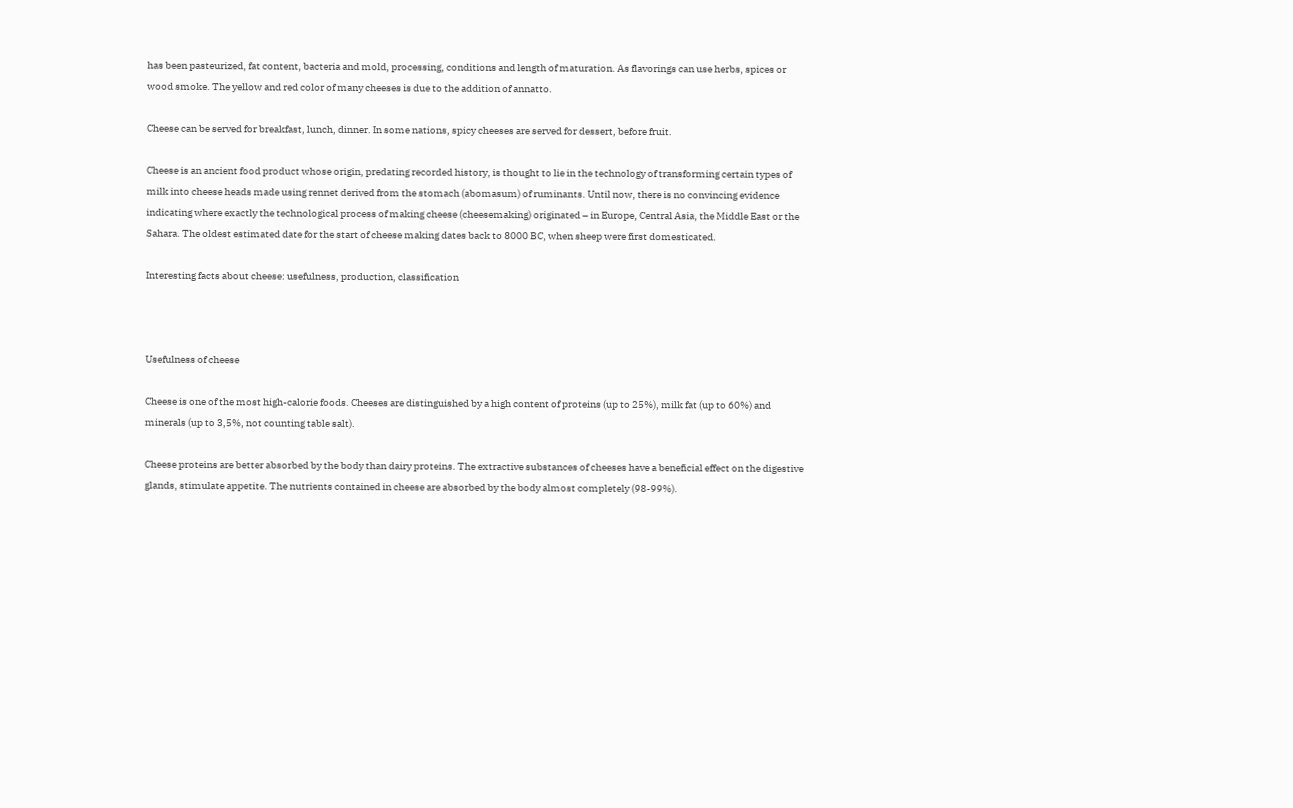has been pasteurized, fat content, bacteria and mold, processing, conditions and length of maturation. As flavorings can use herbs, spices or wood smoke. The yellow and red color of many cheeses is due to the addition of annatto.

Cheese can be served for breakfast, lunch, dinner. In some nations, spicy cheeses are served for dessert, before fruit.

Cheese is an ancient food product whose origin, predating recorded history, is thought to lie in the technology of transforming certain types of milk into cheese heads made using rennet derived from the stomach (abomasum) of ruminants. Until now, there is no convincing evidence indicating where exactly the technological process of making cheese (cheesemaking) originated – in Europe, Central Asia, the Middle East or the Sahara. The oldest estimated date for the start of cheese making dates back to 8000 BC, when sheep were first domesticated.

Interesting facts about cheese: usefulness, production, classification



Usefulness of cheese

Cheese is one of the most high-calorie foods. Cheeses are distinguished by a high content of proteins (up to 25%), milk fat (up to 60%) and minerals (up to 3,5%, not counting table salt).

Cheese proteins are better absorbed by the body than dairy proteins. The extractive substances of cheeses have a beneficial effect on the digestive glands, stimulate appetite. The nutrients contained in cheese are absorbed by the body almost completely (98-99%).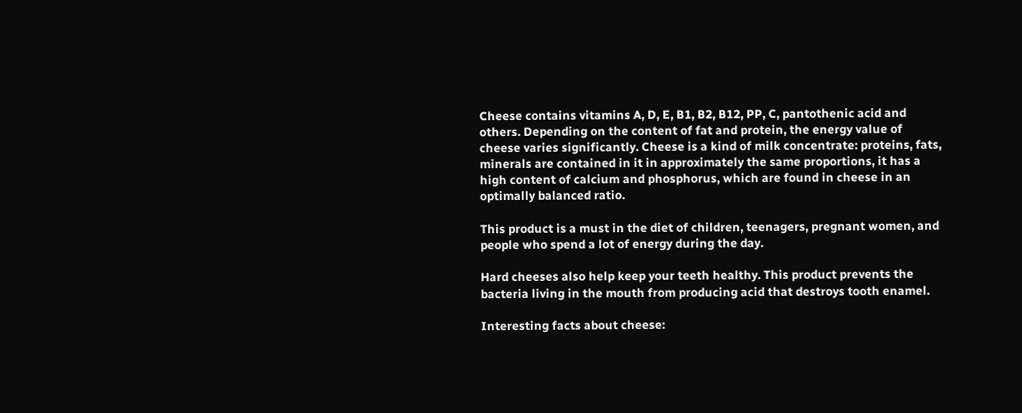Cheese contains vitamins A, D, E, B1, B2, B12, PP, C, pantothenic acid and others. Depending on the content of fat and protein, the energy value of cheese varies significantly. Cheese is a kind of milk concentrate: proteins, fats, minerals are contained in it in approximately the same proportions, it has a high content of calcium and phosphorus, which are found in cheese in an optimally balanced ratio.

This product is a must in the diet of children, teenagers, pregnant women, and people who spend a lot of energy during the day.

Hard cheeses also help keep your teeth healthy. This product prevents the bacteria living in the mouth from producing acid that destroys tooth enamel.

Interesting facts about cheese: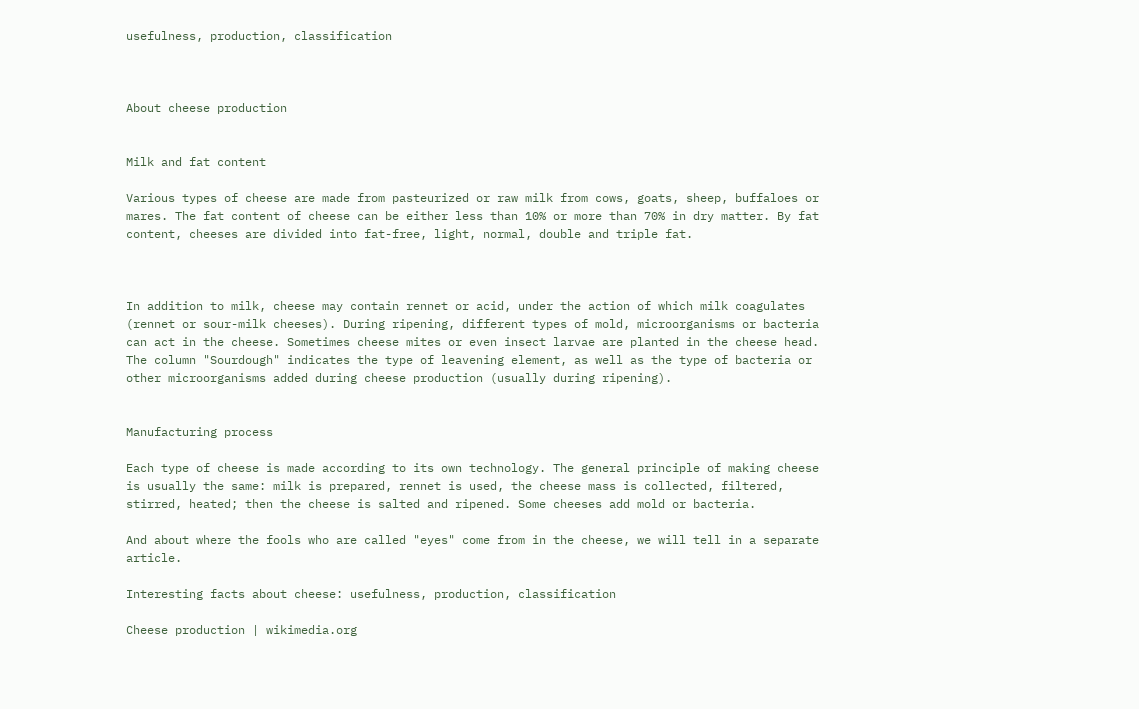usefulness, production, classification



About cheese production


Milk and fat content

Various types of cheese are made from pasteurized or raw milk from cows, goats, sheep, buffaloes or mares. The fat content of cheese can be either less than 10% or more than 70% in dry matter. By fat content, cheeses are divided into fat-free, light, normal, double and triple fat.



In addition to milk, cheese may contain rennet or acid, under the action of which milk coagulates (rennet or sour-milk cheeses). During ripening, different types of mold, microorganisms or bacteria can act in the cheese. Sometimes cheese mites or even insect larvae are planted in the cheese head. The column "Sourdough" indicates the type of leavening element, as well as the type of bacteria or other microorganisms added during cheese production (usually during ripening).


Manufacturing process

Each type of cheese is made according to its own technology. The general principle of making cheese is usually the same: milk is prepared, rennet is used, the cheese mass is collected, filtered, stirred, heated; then the cheese is salted and ripened. Some cheeses add mold or bacteria.

And about where the fools who are called "eyes" come from in the cheese, we will tell in a separate article.

Interesting facts about cheese: usefulness, production, classification

Cheese production | wikimedia.org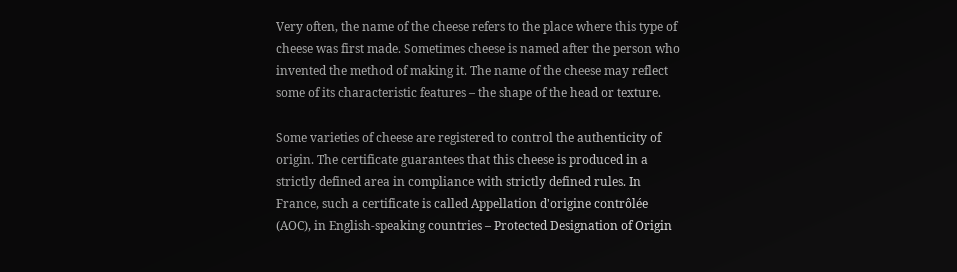Very often, the name of the cheese refers to the place where this type of cheese was first made. Sometimes cheese is named after the person who invented the method of making it. The name of the cheese may reflect some of its characteristic features – the shape of the head or texture.

Some varieties of cheese are registered to control the authenticity of origin. The certificate guarantees that this cheese is produced in a strictly defined area in compliance with strictly defined rules. In France, such a certificate is called Appellation d'origine contrôlée (AOC), in English-speaking countries – Protected Designation of Origin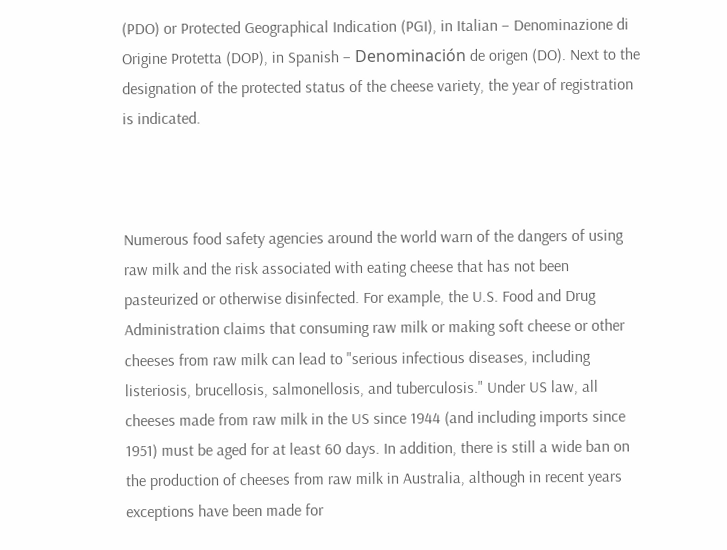(PDO) or Protected Geographical Indication (PGI), in Italian – Denominazione di Origine Protetta (DOP), in Spanish – Denominación de origen (DO). Next to the designation of the protected status of the cheese variety, the year of registration is indicated.



Numerous food safety agencies around the world warn of the dangers of using raw milk and the risk associated with eating cheese that has not been pasteurized or otherwise disinfected. For example, the U.S. Food and Drug Administration claims that consuming raw milk or making soft cheese or other cheeses from raw milk can lead to "serious infectious diseases, including listeriosis, brucellosis, salmonellosis, and tuberculosis." Under US law, all cheeses made from raw milk in the US since 1944 (and including imports since 1951) must be aged for at least 60 days. In addition, there is still a wide ban on the production of cheeses from raw milk in Australia, although in recent years exceptions have been made for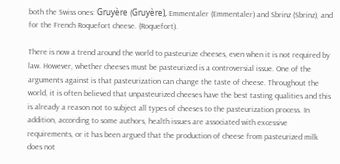both the Swiss ones: Gruyère (Gruyère), Emmentaler (Emmentaler) and Sbrinz (Sbrinz), and for the French Roquefort cheese. (Roquefort).

There is now a trend around the world to pasteurize cheeses, even when it is not required by law. However, whether cheeses must be pasteurized is a controversial issue. One of the arguments against is that pasteurization can change the taste of cheese. Throughout the world, it is often believed that unpasteurized cheeses have the best tasting qualities and this is already a reason not to subject all types of cheeses to the pasteurization process. In addition, according to some authors, health issues are associated with excessive requirements, or it has been argued that the production of cheese from pasteurized milk does not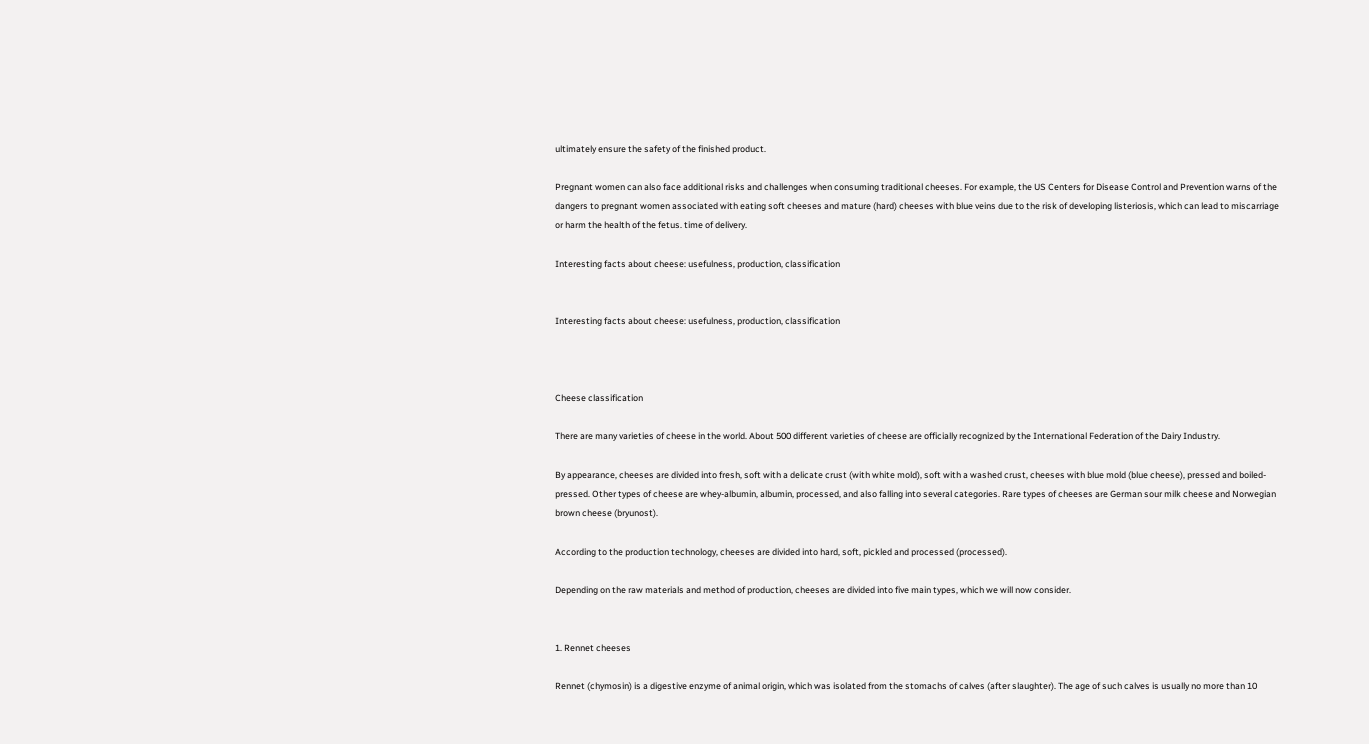ultimately ensure the safety of the finished product.

Pregnant women can also face additional risks and challenges when consuming traditional cheeses. For example, the US Centers for Disease Control and Prevention warns of the dangers to pregnant women associated with eating soft cheeses and mature (hard) cheeses with blue veins due to the risk of developing listeriosis, which can lead to miscarriage or harm the health of the fetus. time of delivery.

Interesting facts about cheese: usefulness, production, classification


Interesting facts about cheese: usefulness, production, classification



Cheese classification

There are many varieties of cheese in the world. About 500 different varieties of cheese are officially recognized by the International Federation of the Dairy Industry.

By appearance, cheeses are divided into fresh, soft with a delicate crust (with white mold), soft with a washed crust, cheeses with blue mold (blue cheese), pressed and boiled-pressed. Other types of cheese are whey-albumin, albumin, processed, and also falling into several categories. Rare types of cheeses are German sour milk cheese and Norwegian brown cheese (bryunost).

According to the production technology, cheeses are divided into hard, soft, pickled and processed (processed).

Depending on the raw materials and method of production, cheeses are divided into five main types, which we will now consider.


1. Rennet cheeses

Rennet (chymosin) is a digestive enzyme of animal origin, which was isolated from the stomachs of calves (after slaughter). The age of such calves is usually no more than 10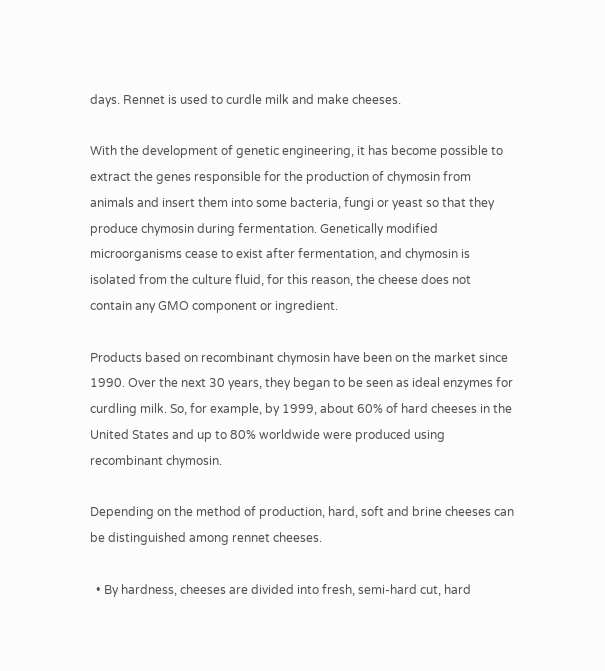days. Rennet is used to curdle milk and make cheeses.

With the development of genetic engineering, it has become possible to extract the genes responsible for the production of chymosin from animals and insert them into some bacteria, fungi or yeast so that they produce chymosin during fermentation. Genetically modified microorganisms cease to exist after fermentation, and chymosin is isolated from the culture fluid, for this reason, the cheese does not contain any GMO component or ingredient.

Products based on recombinant chymosin have been on the market since 1990. Over the next 30 years, they began to be seen as ideal enzymes for curdling milk. So, for example, by 1999, about 60% of hard cheeses in the United States and up to 80% worldwide were produced using recombinant chymosin.

Depending on the method of production, hard, soft and brine cheeses can be distinguished among rennet cheeses.

  • By hardness, cheeses are divided into fresh, semi-hard cut, hard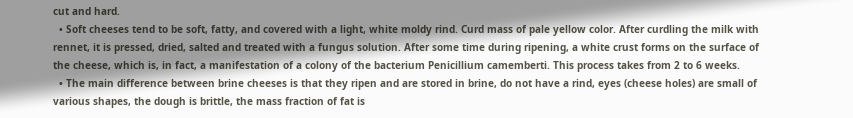cut and hard.
  • Soft cheeses tend to be soft, fatty, and covered with a light, white moldy rind. Curd mass of pale yellow color. After curdling the milk with rennet, it is pressed, dried, salted and treated with a fungus solution. After some time during ripening, a white crust forms on the surface of the cheese, which is, in fact, a manifestation of a colony of the bacterium Penicillium camemberti. This process takes from 2 to 6 weeks.
  • The main difference between brine cheeses is that they ripen and are stored in brine, do not have a rind, eyes (cheese holes) are small of various shapes, the dough is brittle, the mass fraction of fat is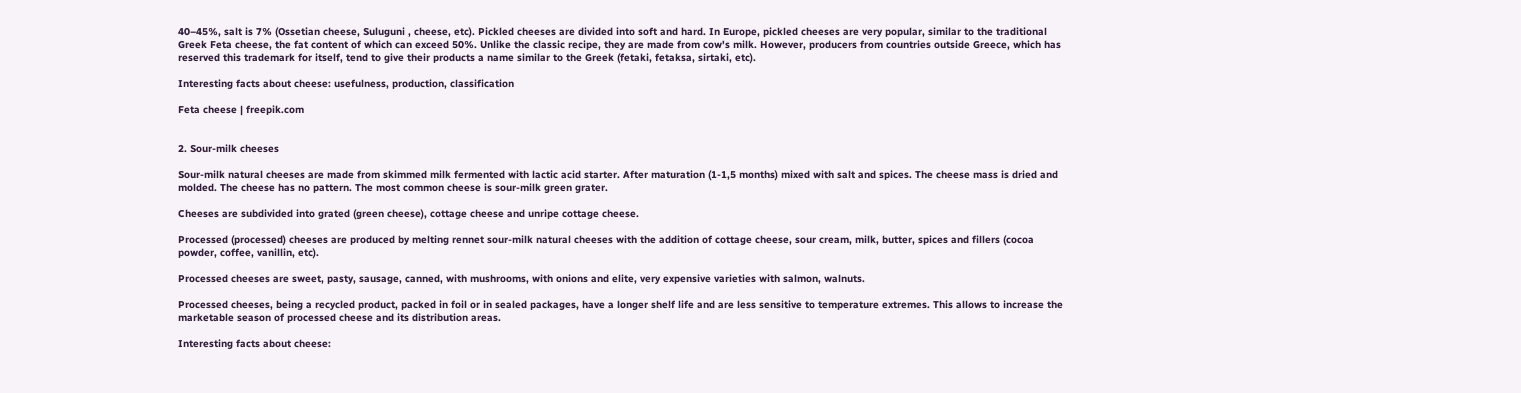40–45%, salt is 7% (Ossetian cheese, Suluguni , cheese, etc). Pickled cheeses are divided into soft and hard. In Europe, pickled cheeses are very popular, similar to the traditional Greek Feta cheese, the fat content of which can exceed 50%. Unlike the classic recipe, they are made from cow's milk. However, producers from countries outside Greece, which has reserved this trademark for itself, tend to give their products a name similar to the Greek (fetaki, fetaksa, sirtaki, etc).

Interesting facts about cheese: usefulness, production, classification

Feta cheese | freepik.com


2. Sour-milk cheeses

Sour-milk natural cheeses are made from skimmed milk fermented with lactic acid starter. After maturation (1-1,5 months) mixed with salt and spices. The cheese mass is dried and molded. The cheese has no pattern. The most common cheese is sour-milk green grater.

Cheeses are subdivided into grated (green cheese), cottage cheese and unripe cottage cheese.

Processed (processed) cheeses are produced by melting rennet sour-milk natural cheeses with the addition of cottage cheese, sour cream, milk, butter, spices and fillers (cocoa powder, coffee, vanillin, etc).

Processed cheeses are sweet, pasty, sausage, canned, with mushrooms, with onions and elite, very expensive varieties with salmon, walnuts.

Processed cheeses, being a recycled product, packed in foil or in sealed packages, have a longer shelf life and are less sensitive to temperature extremes. This allows to increase the marketable season of processed cheese and its distribution areas.

Interesting facts about cheese: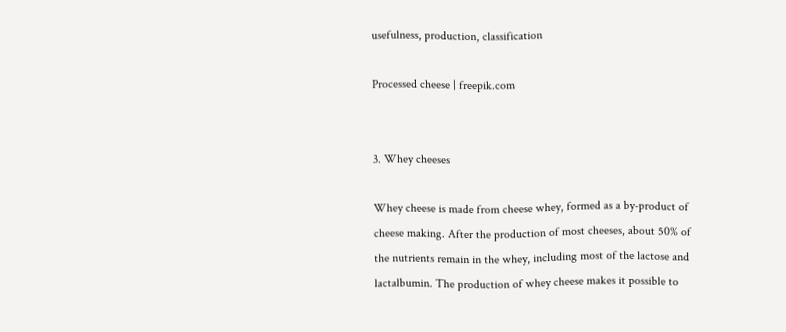usefulness, production, classification

Processed cheese | freepik.com


3. Whey cheeses

Whey cheese is made from cheese whey, formed as a by-product of cheese making. After the production of most cheeses, about 50% of the nutrients remain in the whey, including most of the lactose and lactalbumin. The production of whey cheese makes it possible to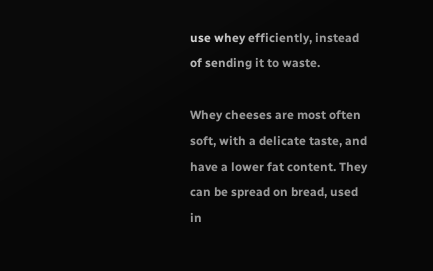use whey efficiently, instead of sending it to waste.

Whey cheeses are most often soft, with a delicate taste, and have a lower fat content. They can be spread on bread, used in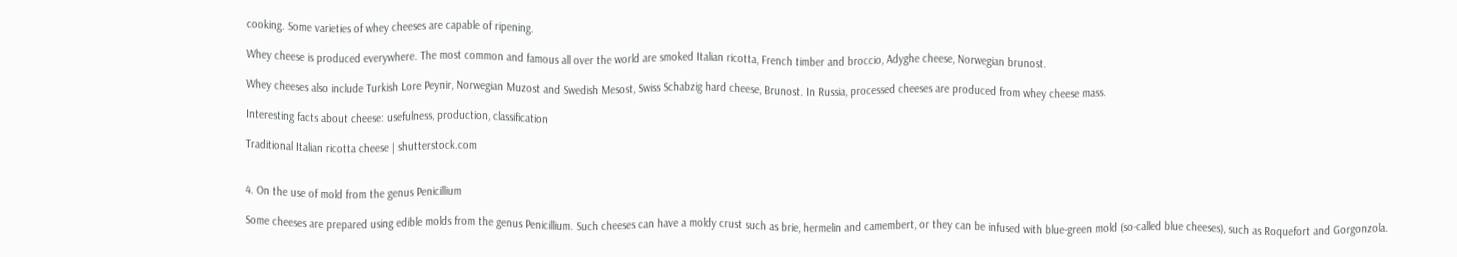cooking. Some varieties of whey cheeses are capable of ripening.

Whey cheese is produced everywhere. The most common and famous all over the world are smoked Italian ricotta, French timber and broccio, Adyghe cheese, Norwegian brunost.

Whey cheeses also include Turkish Lore Peynir, Norwegian Muzost and Swedish Mesost, Swiss Schabzig hard cheese, Brunost. In Russia, processed cheeses are produced from whey cheese mass.

Interesting facts about cheese: usefulness, production, classification

Traditional Italian ricotta cheese | shutterstock.com


4. On the use of mold from the genus Penicillium

Some cheeses are prepared using edible molds from the genus Penicillium. Such cheeses can have a moldy crust such as brie, hermelin and camembert, or they can be infused with blue-green mold (so-called blue cheeses), such as Roquefort and Gorgonzola.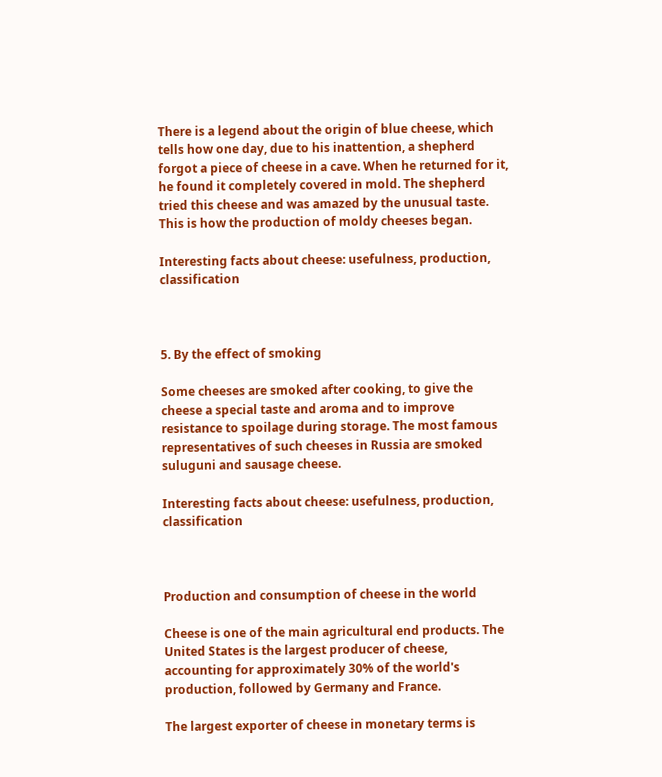There is a legend about the origin of blue cheese, which tells how one day, due to his inattention, a shepherd forgot a piece of cheese in a cave. When he returned for it, he found it completely covered in mold. The shepherd tried this cheese and was amazed by the unusual taste. This is how the production of moldy cheeses began.

Interesting facts about cheese: usefulness, production, classification



5. By the effect of smoking

Some cheeses are smoked after cooking, to give the cheese a special taste and aroma and to improve resistance to spoilage during storage. The most famous representatives of such cheeses in Russia are smoked suluguni and sausage cheese.

Interesting facts about cheese: usefulness, production, classification



Production and consumption of cheese in the world

Cheese is one of the main agricultural end products. The United States is the largest producer of cheese, accounting for approximately 30% of the world's production, followed by Germany and France.

The largest exporter of cheese in monetary terms is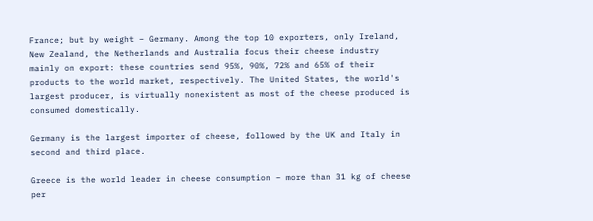France; but by weight – Germany. Among the top 10 exporters, only Ireland, New Zealand, the Netherlands and Australia focus their cheese industry mainly on export: these countries send 95%, 90%, 72% and 65% of their products to the world market, respectively. The United States, the world's largest producer, is virtually nonexistent as most of the cheese produced is consumed domestically.

Germany is the largest importer of cheese, followed by the UK and Italy in second and third place.

Greece is the world leader in cheese consumption – more than 31 kg of cheese per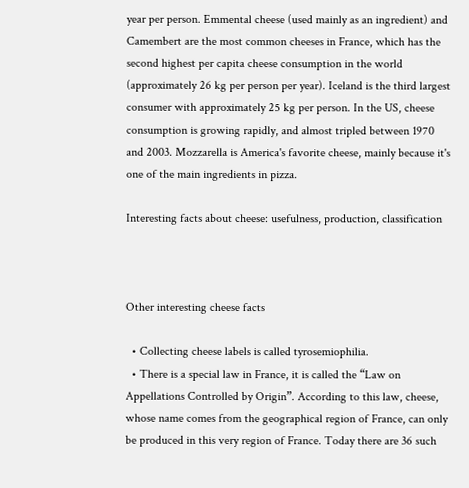year per person. Emmental cheese (used mainly as an ingredient) and Camembert are the most common cheeses in France, which has the second highest per capita cheese consumption in the world (approximately 26 kg per person per year). Iceland is the third largest consumer with approximately 25 kg per person. In the US, cheese consumption is growing rapidly, and almost tripled between 1970 and 2003. Mozzarella is America's favorite cheese, mainly because it's one of the main ingredients in pizza.

Interesting facts about cheese: usefulness, production, classification



Other interesting cheese facts

  • Collecting cheese labels is called tyrosemiophilia.
  • There is a special law in France, it is called the “Law on Appellations Controlled by Origin”. According to this law, cheese, whose name comes from the geographical region of France, can only be produced in this very region of France. Today there are 36 such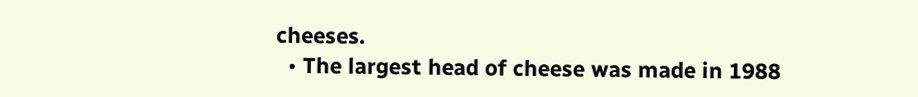cheeses.
  • The largest head of cheese was made in 1988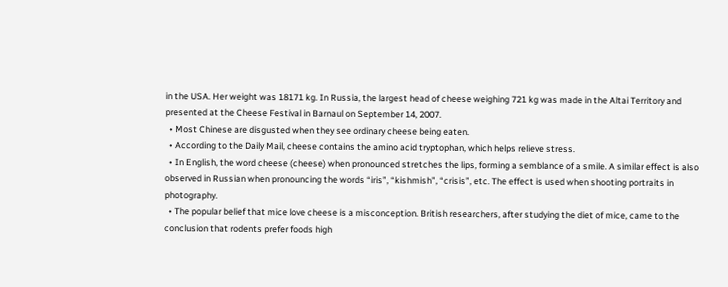in the USA. Her weight was 18171 kg. In Russia, the largest head of cheese weighing 721 kg was made in the Altai Territory and presented at the Cheese Festival in Barnaul on September 14, 2007.
  • Most Chinese are disgusted when they see ordinary cheese being eaten.
  • According to the Daily Mail, cheese contains the amino acid tryptophan, which helps relieve stress.
  • In English, the word cheese (cheese) when pronounced stretches the lips, forming a semblance of a smile. A similar effect is also observed in Russian when pronouncing the words “iris”, “kishmish”, “crisis”, etc. The effect is used when shooting portraits in photography.
  • The popular belief that mice love cheese is a misconception. British researchers, after studying the diet of mice, came to the conclusion that rodents prefer foods high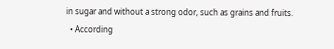in sugar and without a strong odor, such as grains and fruits.
  • According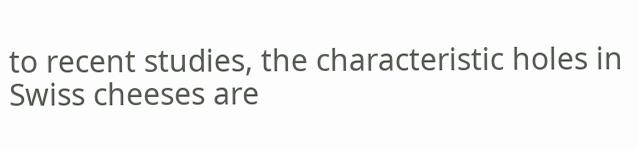to recent studies, the characteristic holes in Swiss cheeses are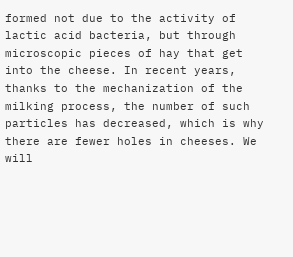formed not due to the activity of lactic acid bacteria, but through microscopic pieces of hay that get into the cheese. In recent years, thanks to the mechanization of the milking process, the number of such particles has decreased, which is why there are fewer holes in cheeses. We will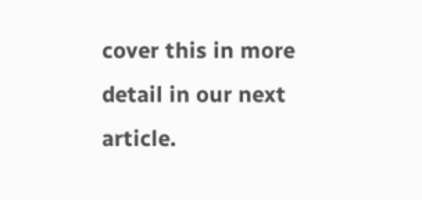cover this in more detail in our next article.